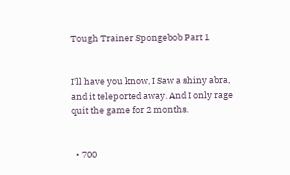Tough Trainer Spongebob Part 1


I'll have you know, I Saw a shiny abra, and it teleported away. And I only rage quit the game for 2 months.


  • 700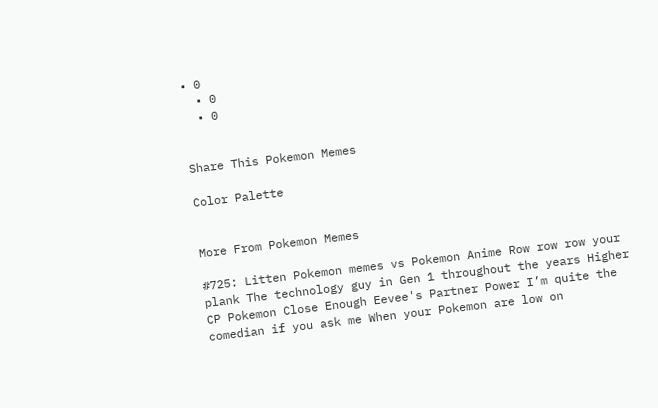• 0
  • 0
  • 0


Share This Pokemon Memes

Color Palette


More From Pokemon Memes

#725: Litten Pokemon memes vs Pokemon Anime Row row row your plank The technology guy in Gen 1 throughout the years Higher CP Pokemon Close Enough Eevee's Partner Power I’m quite the comedian if you ask me When your Pokemon are low on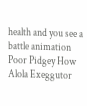health and you see a battle animation Poor Pidgey How Alola Exeggutor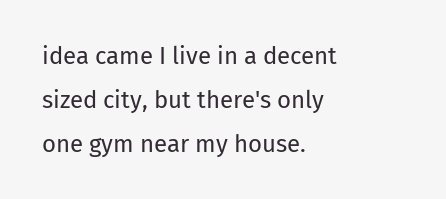idea came I live in a decent sized city, but there's only one gym near my house.